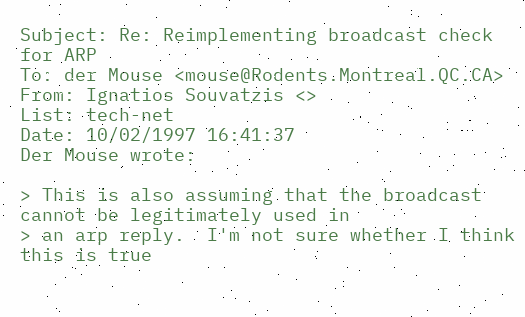Subject: Re: Reimplementing broadcast check for ARP
To: der Mouse <mouse@Rodents.Montreal.QC.CA>
From: Ignatios Souvatzis <>
List: tech-net
Date: 10/02/1997 16:41:37
Der Mouse wrote:

> This is also assuming that the broadcast cannot be legitimately used in
> an arp reply.  I'm not sure whether I think this is true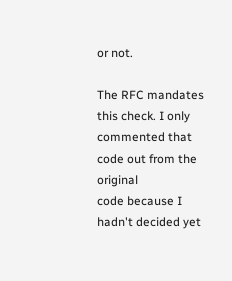or not.

The RFC mandates this check. I only commented that code out from the original
code because I hadn't decided yet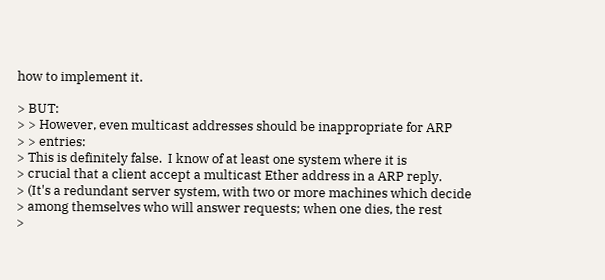how to implement it.

> BUT:
> > However, even multicast addresses should be inappropriate for ARP
> > entries:
> This is definitely false.  I know of at least one system where it is
> crucial that a client accept a multicast Ether address in a ARP reply.
> (It's a redundant server system, with two or more machines which decide
> among themselves who will answer requests; when one dies, the rest
>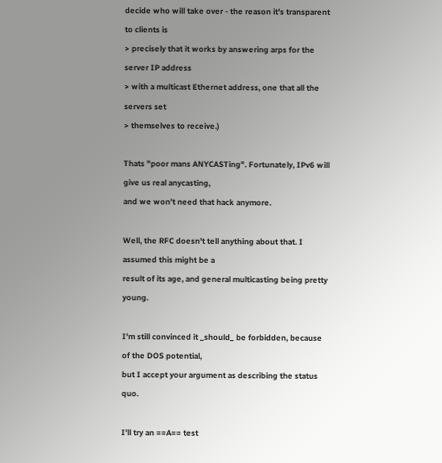decide who will take over - the reason it's transparent to clients is
> precisely that it works by answering arps for the server IP address
> with a multicast Ethernet address, one that all the servers set
> themselves to receive.)

Thats "poor mans ANYCASTing". Fortunately, IPv6 will give us real anycasting,
and we won't need that hack anymore.

Well, the RFC doesn't tell anything about that. I assumed this might be a
result of its age, and general multicasting being pretty young.

I'm still convinced it _should_ be forbidden, because of the DOS potential,
but I accept your argument as describing the status quo.

I'll try an ==A== test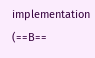implementation (==B==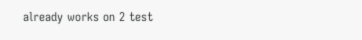already works on 2 test